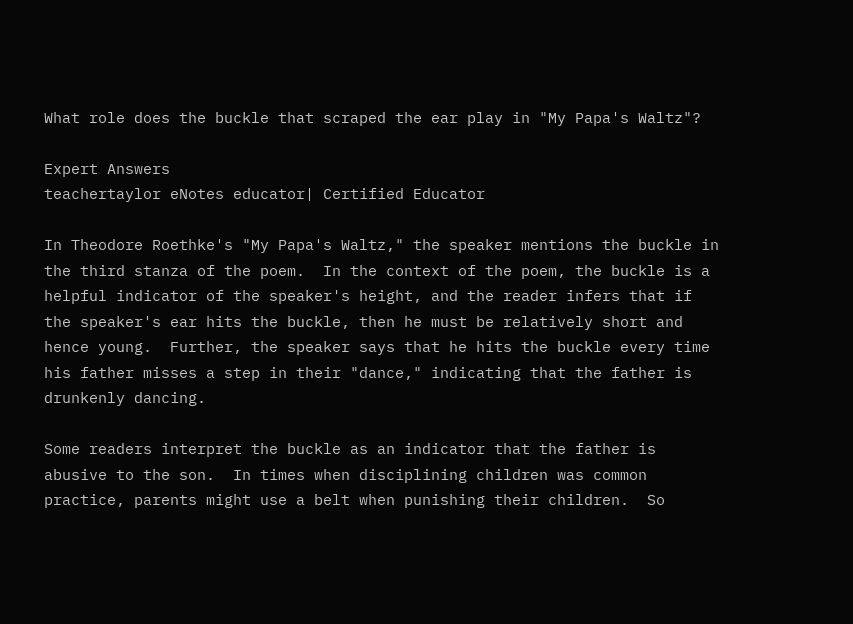What role does the buckle that scraped the ear play in "My Papa's Waltz"?

Expert Answers
teachertaylor eNotes educator| Certified Educator

In Theodore Roethke's "My Papa's Waltz," the speaker mentions the buckle in the third stanza of the poem.  In the context of the poem, the buckle is a helpful indicator of the speaker's height, and the reader infers that if the speaker's ear hits the buckle, then he must be relatively short and hence young.  Further, the speaker says that he hits the buckle every time his father misses a step in their "dance," indicating that the father is drunkenly dancing.

Some readers interpret the buckle as an indicator that the father is abusive to the son.  In times when disciplining children was common practice, parents might use a belt when punishing their children.  So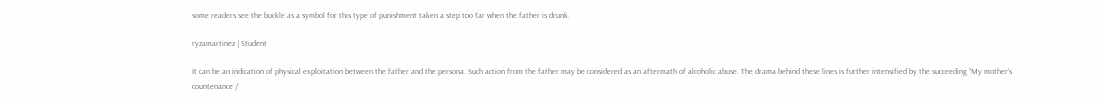some readers see the buckle as a symbol for this type of punishment taken a step too far when the father is drunk.

ryzamartinez | Student

It can be an indication of physical exploitation between the father and the persona. Such action from the father may be considered as an aftermath of alcoholic abuse. The drama behind these lines is further intensified by the succeeding “My mother’s countenance /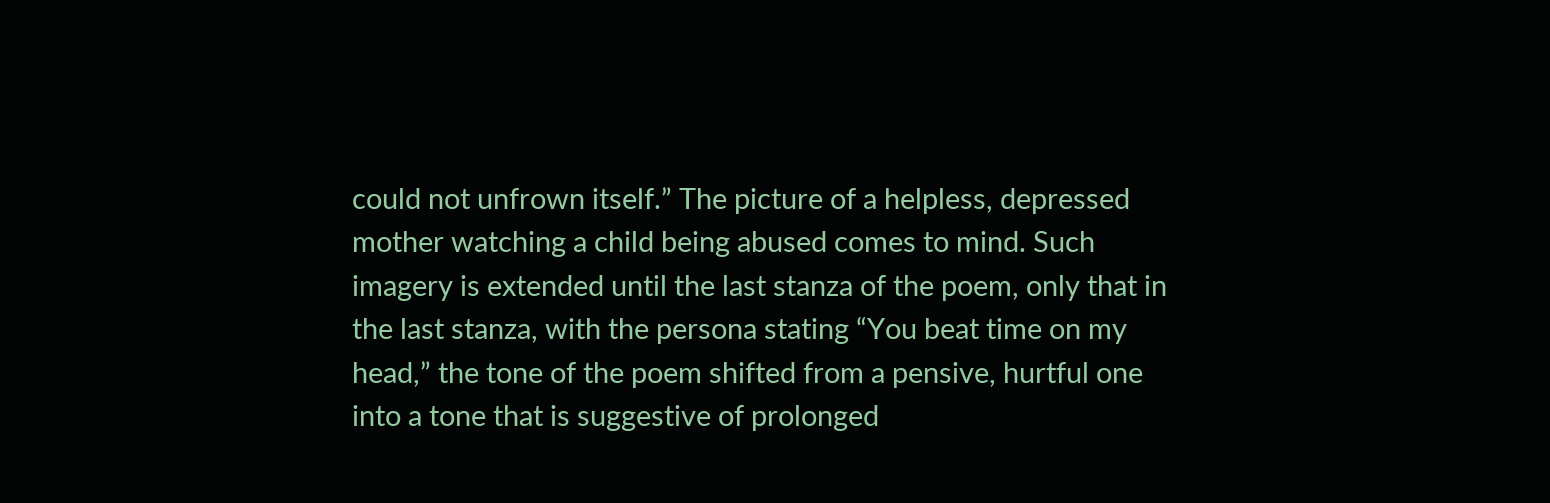could not unfrown itself.” The picture of a helpless, depressed mother watching a child being abused comes to mind. Such imagery is extended until the last stanza of the poem, only that in the last stanza, with the persona stating “You beat time on my head,” the tone of the poem shifted from a pensive, hurtful one into a tone that is suggestive of prolonged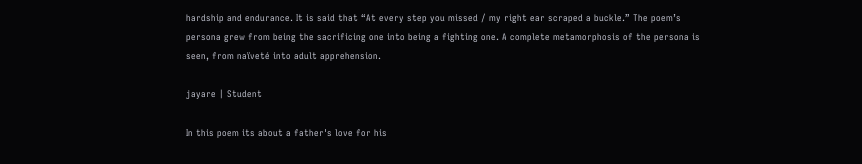hardship and endurance. It is said that “At every step you missed / my right ear scraped a buckle.” The poem’s persona grew from being the sacrificing one into being a fighting one. A complete metamorphosis of the persona is seen, from naïveté into adult apprehension.

jayare | Student

In this poem its about a father's love for his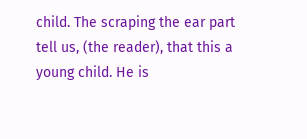child. The scraping the ear part tell us, (the reader), that this a young child. He is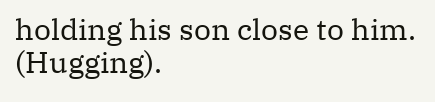holding his son close to him. (Hugging).